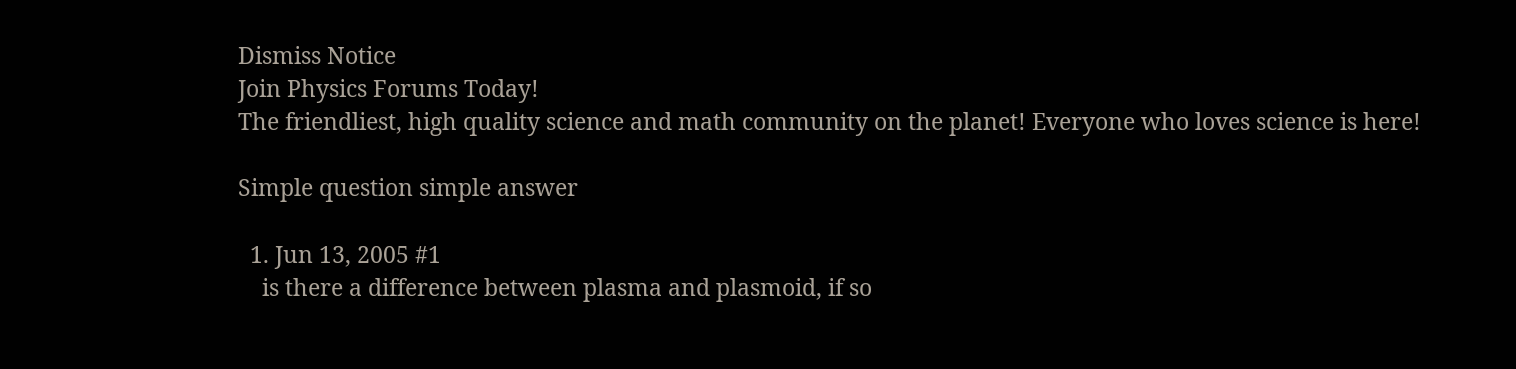Dismiss Notice
Join Physics Forums Today!
The friendliest, high quality science and math community on the planet! Everyone who loves science is here!

Simple question simple answer

  1. Jun 13, 2005 #1
    is there a difference between plasma and plasmoid, if so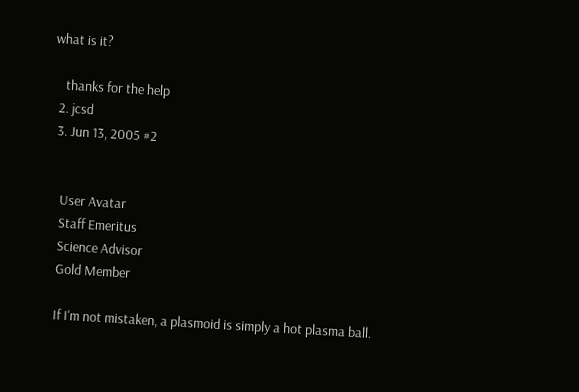what is it?

    thanks for the help
  2. jcsd
  3. Jun 13, 2005 #2


    User Avatar
    Staff Emeritus
    Science Advisor
    Gold Member

    If I'm not mistaken, a plasmoid is simply a hot plasma ball.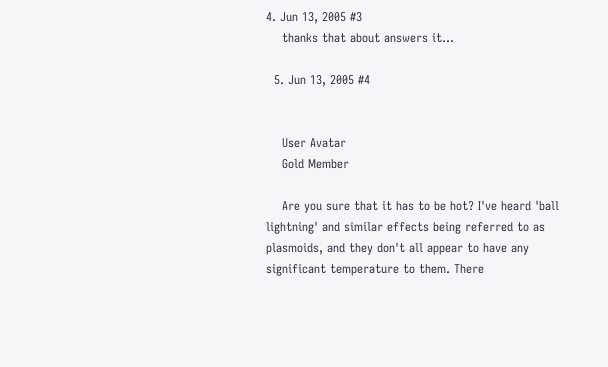4. Jun 13, 2005 #3
    thanks that about answers it...

  5. Jun 13, 2005 #4


    User Avatar
    Gold Member

    Are you sure that it has to be hot? I've heard 'ball lightning' and similar effects being referred to as plasmoids, and they don't all appear to have any significant temperature to them. There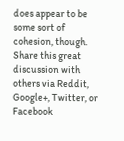does appear to be some sort of cohesion, though.
Share this great discussion with others via Reddit, Google+, Twitter, or Facebook